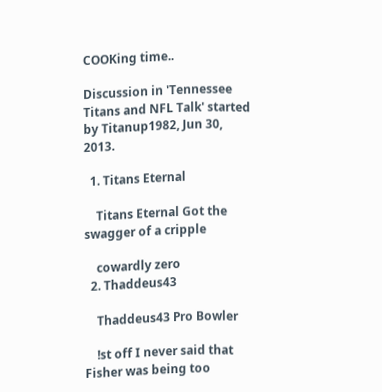COOKing time..

Discussion in 'Tennessee Titans and NFL Talk' started by Titanup1982, Jun 30, 2013.

  1. Titans Eternal

    Titans Eternal Got the swagger of a cripple

    cowardly zero
  2. Thaddeus43

    Thaddeus43 Pro Bowler

    !st off I never said that Fisher was being too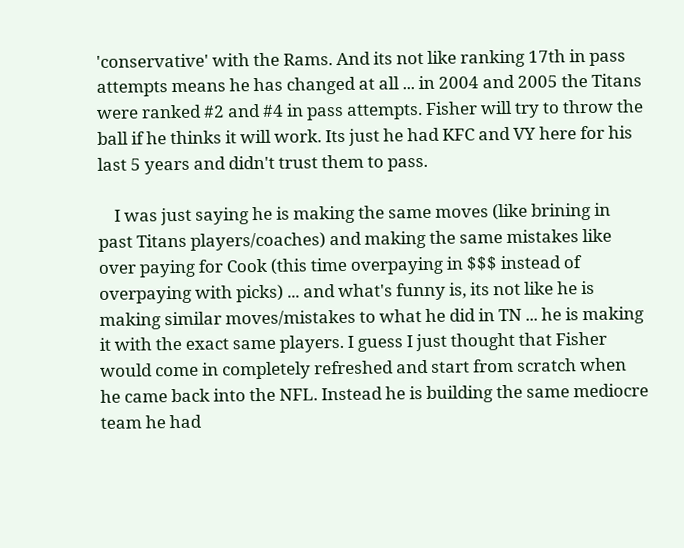'conservative' with the Rams. And its not like ranking 17th in pass attempts means he has changed at all ... in 2004 and 2005 the Titans were ranked #2 and #4 in pass attempts. Fisher will try to throw the ball if he thinks it will work. Its just he had KFC and VY here for his last 5 years and didn't trust them to pass.

    I was just saying he is making the same moves (like brining in past Titans players/coaches) and making the same mistakes like over paying for Cook (this time overpaying in $$$ instead of overpaying with picks) ... and what's funny is, its not like he is making similar moves/mistakes to what he did in TN ... he is making it with the exact same players. I guess I just thought that Fisher would come in completely refreshed and start from scratch when he came back into the NFL. Instead he is building the same mediocre team he had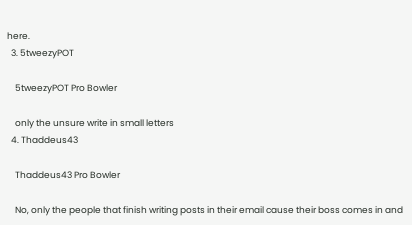here.
  3. 5tweezyPOT

    5tweezyPOT Pro Bowler

    only the unsure write in small letters
  4. Thaddeus43

    Thaddeus43 Pro Bowler

    No, only the people that finish writing posts in their email cause their boss comes in and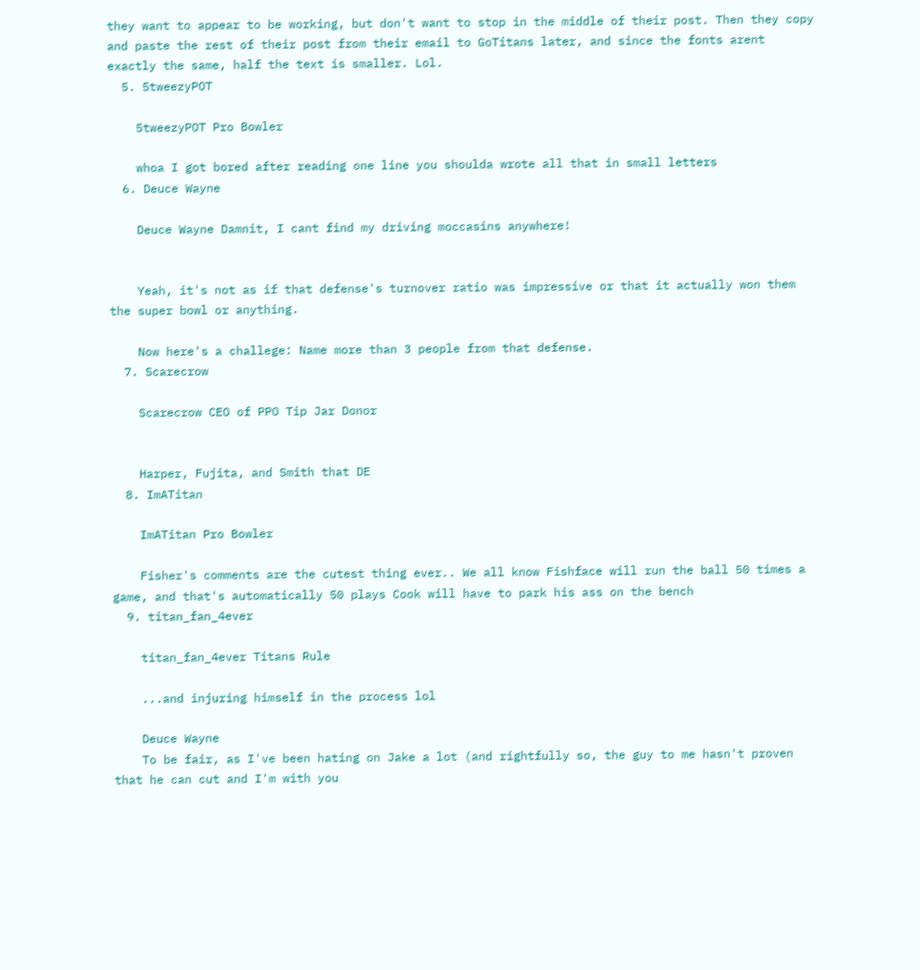they want to appear to be working, but don't want to stop in the middle of their post. Then they copy and paste the rest of their post from their email to GoTitans later, and since the fonts arent exactly the same, half the text is smaller. Lol.
  5. 5tweezyPOT

    5tweezyPOT Pro Bowler

    whoa I got bored after reading one line you shoulda wrote all that in small letters
  6. Deuce Wayne

    Deuce Wayne Damnit, I cant find my driving moccasins anywhere!


    Yeah, it's not as if that defense's turnover ratio was impressive or that it actually won them the super bowl or anything.

    Now here's a challege: Name more than 3 people from that defense.
  7. Scarecrow

    Scarecrow CEO of PPO Tip Jar Donor


    Harper, Fujita, and Smith that DE
  8. ImATitan

    ImATitan Pro Bowler

    Fisher's comments are the cutest thing ever.. We all know Fishface will run the ball 50 times a game, and that's automatically 50 plays Cook will have to park his ass on the bench
  9. titan_fan_4ever

    titan_fan_4ever Titans Rule

    ...and injuring himself in the process lol

    Deuce Wayne
    To be fair, as I've been hating on Jake a lot (and rightfully so, the guy to me hasn't proven that he can cut and I'm with you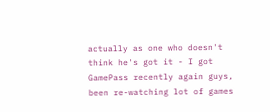actually as one who doesn't think he's got it - I got GamePass recently again guys, been re-watching lot of games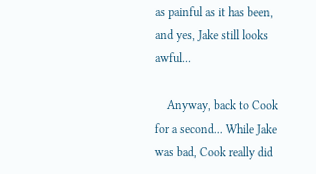as painful as it has been, and yes, Jake still looks awful...

    Anyway, back to Cook for a second... While Jake was bad, Cook really did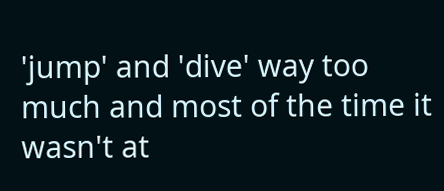'jump' and 'dive' way too much and most of the time it wasn't at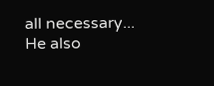all necessary... He also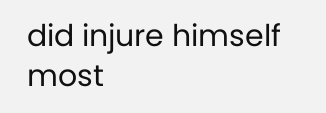did injure himself most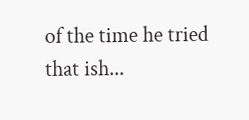of the time he tried that ish...